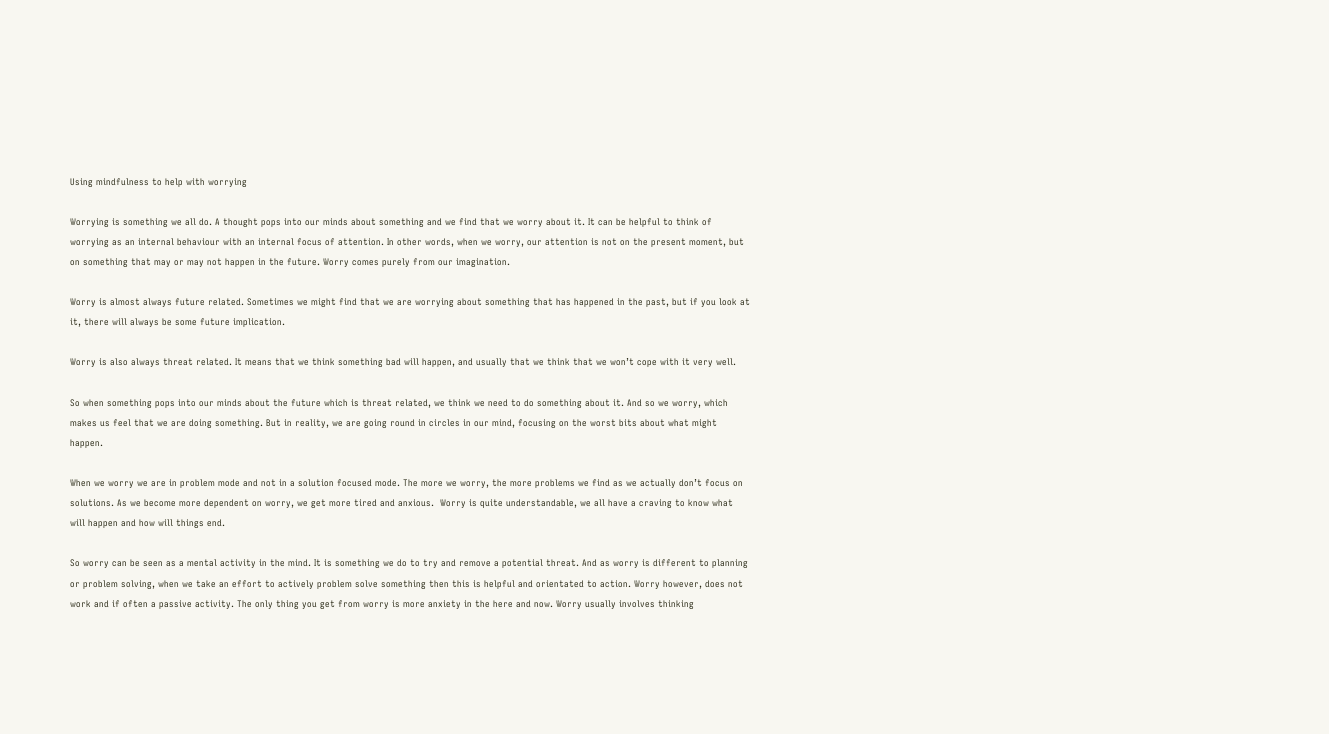Using mindfulness to help with worrying

Worrying is something we all do. A thought pops into our minds about something and we find that we worry about it. It can be helpful to think of worrying as an internal behaviour with an internal focus of attention. In other words, when we worry, our attention is not on the present moment, but on something that may or may not happen in the future. Worry comes purely from our imagination.

Worry is almost always future related. Sometimes we might find that we are worrying about something that has happened in the past, but if you look at it, there will always be some future implication.

Worry is also always threat related. It means that we think something bad will happen, and usually that we think that we won’t cope with it very well.

So when something pops into our minds about the future which is threat related, we think we need to do something about it. And so we worry, which makes us feel that we are doing something. But in reality, we are going round in circles in our mind, focusing on the worst bits about what might happen.

When we worry we are in problem mode and not in a solution focused mode. The more we worry, the more problems we find as we actually don’t focus on solutions. As we become more dependent on worry, we get more tired and anxious.  Worry is quite understandable, we all have a craving to know what will happen and how will things end.

So worry can be seen as a mental activity in the mind. It is something we do to try and remove a potential threat. And as worry is different to planning or problem solving, when we take an effort to actively problem solve something then this is helpful and orientated to action. Worry however, does not work and if often a passive activity. The only thing you get from worry is more anxiety in the here and now. Worry usually involves thinking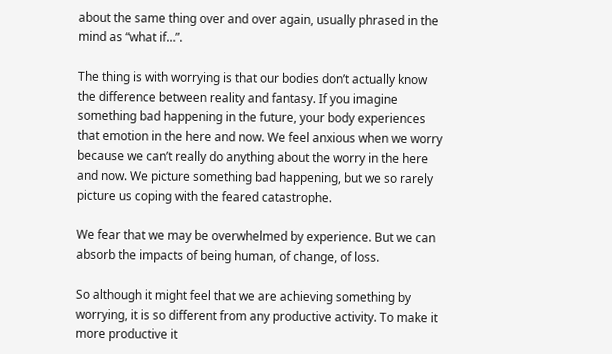about the same thing over and over again, usually phrased in the mind as “what if…”.

The thing is with worrying is that our bodies don’t actually know the difference between reality and fantasy. If you imagine something bad happening in the future, your body experiences that emotion in the here and now. We feel anxious when we worry because we can’t really do anything about the worry in the here and now. We picture something bad happening, but we so rarely picture us coping with the feared catastrophe.

We fear that we may be overwhelmed by experience. But we can absorb the impacts of being human, of change, of loss.

So although it might feel that we are achieving something by worrying, it is so different from any productive activity. To make it more productive it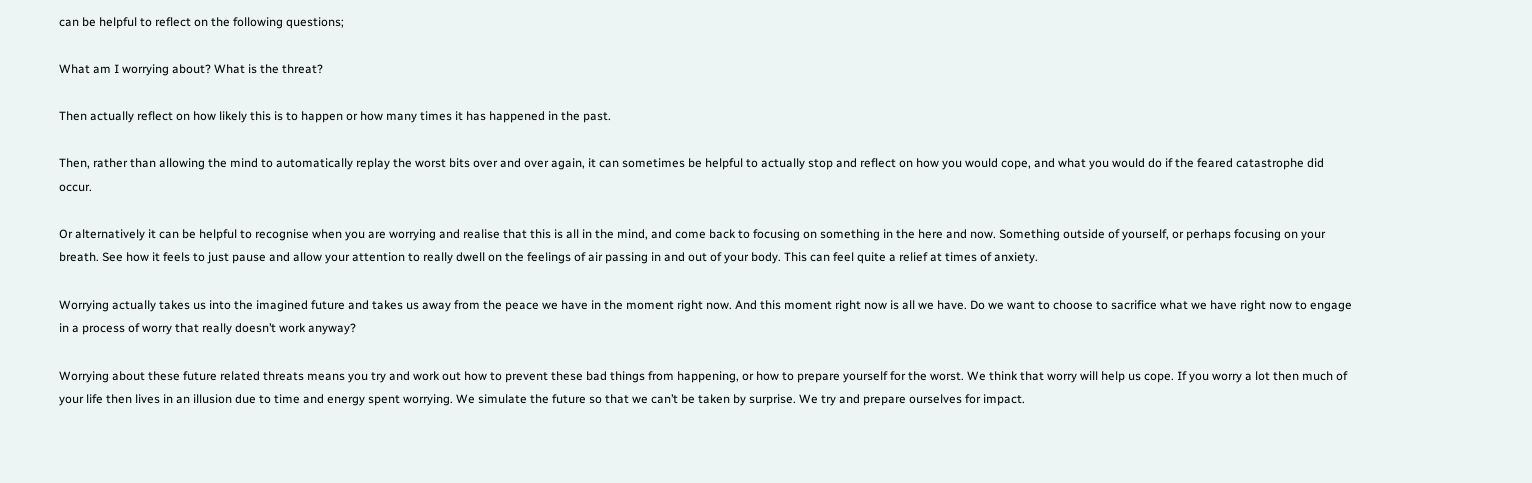can be helpful to reflect on the following questions;

What am I worrying about? What is the threat?

Then actually reflect on how likely this is to happen or how many times it has happened in the past.

Then, rather than allowing the mind to automatically replay the worst bits over and over again, it can sometimes be helpful to actually stop and reflect on how you would cope, and what you would do if the feared catastrophe did occur.

Or alternatively it can be helpful to recognise when you are worrying and realise that this is all in the mind, and come back to focusing on something in the here and now. Something outside of yourself, or perhaps focusing on your breath. See how it feels to just pause and allow your attention to really dwell on the feelings of air passing in and out of your body. This can feel quite a relief at times of anxiety.

Worrying actually takes us into the imagined future and takes us away from the peace we have in the moment right now. And this moment right now is all we have. Do we want to choose to sacrifice what we have right now to engage in a process of worry that really doesn’t work anyway?

Worrying about these future related threats means you try and work out how to prevent these bad things from happening, or how to prepare yourself for the worst. We think that worry will help us cope. If you worry a lot then much of your life then lives in an illusion due to time and energy spent worrying. We simulate the future so that we can’t be taken by surprise. We try and prepare ourselves for impact.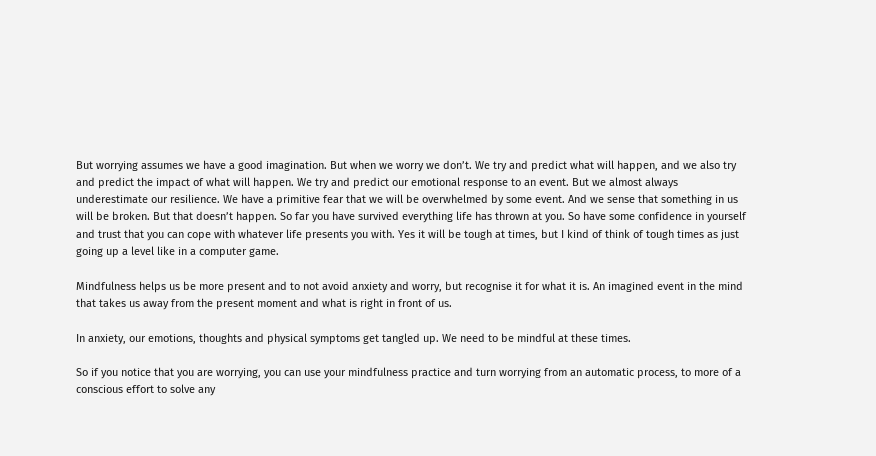But worrying assumes we have a good imagination. But when we worry we don’t. We try and predict what will happen, and we also try and predict the impact of what will happen. We try and predict our emotional response to an event. But we almost always underestimate our resilience. We have a primitive fear that we will be overwhelmed by some event. And we sense that something in us will be broken. But that doesn’t happen. So far you have survived everything life has thrown at you. So have some confidence in yourself and trust that you can cope with whatever life presents you with. Yes it will be tough at times, but I kind of think of tough times as just going up a level like in a computer game.

Mindfulness helps us be more present and to not avoid anxiety and worry, but recognise it for what it is. An imagined event in the mind that takes us away from the present moment and what is right in front of us.

In anxiety, our emotions, thoughts and physical symptoms get tangled up. We need to be mindful at these times.

So if you notice that you are worrying, you can use your mindfulness practice and turn worrying from an automatic process, to more of a conscious effort to solve any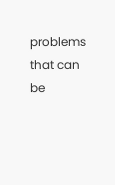problems that can be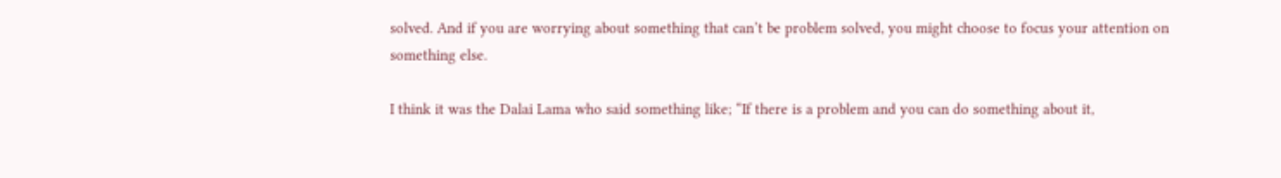solved. And if you are worrying about something that can’t be problem solved, you might choose to focus your attention on something else.

I think it was the Dalai Lama who said something like; “If there is a problem and you can do something about it,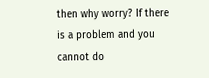then why worry? If there is a problem and you cannot do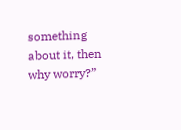something about it, then why worry?”